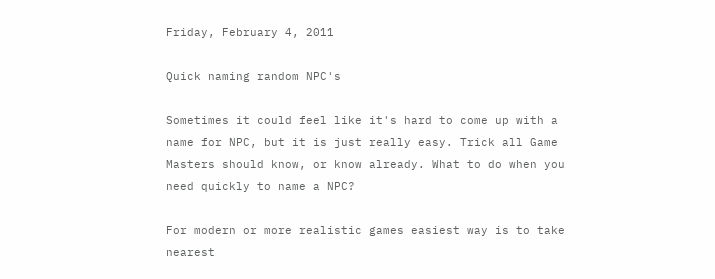Friday, February 4, 2011

Quick naming random NPC's

Sometimes it could feel like it's hard to come up with a name for NPC, but it is just really easy. Trick all Game Masters should know, or know already. What to do when you need quickly to name a NPC?

For modern or more realistic games easiest way is to take nearest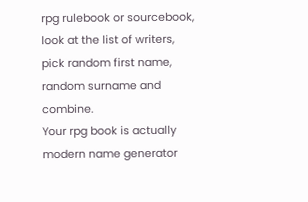rpg rulebook or sourcebook, look at the list of writers, pick random first name, random surname and combine.
Your rpg book is actually modern name generator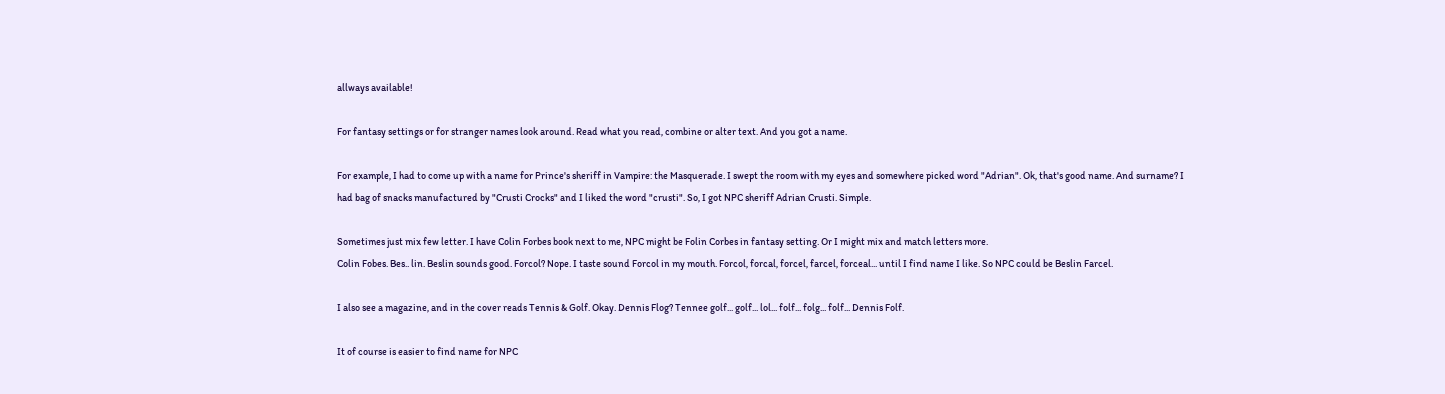allways available!

For fantasy settings or for stranger names look around. Read what you read, combine or alter text. And you got a name.

For example, I had to come up with a name for Prince's sheriff in Vampire: the Masquerade. I swept the room with my eyes and somewhere picked word "Adrian". Ok, that's good name. And surname? I had bag of snacks manufactured by "Crusti Crocks" and I liked the word "crusti". So, I got NPC sheriff Adrian Crusti. Simple.

Sometimes just mix few letter. I have Colin Forbes book next to me, NPC might be Folin Corbes in fantasy setting. Or I might mix and match letters more.
Colin Fobes. Bes.. lin. Beslin sounds good. Forcol? Nope. I taste sound Forcol in my mouth. Forcol, forcal, forcel, farcel, forceal... until I find name I like. So NPC could be Beslin Farcel.

I also see a magazine, and in the cover reads Tennis & Golf. Okay. Dennis Flog? Tennee golf... golf... lol... folf... folg... folf... Dennis Folf.

It of course is easier to find name for NPC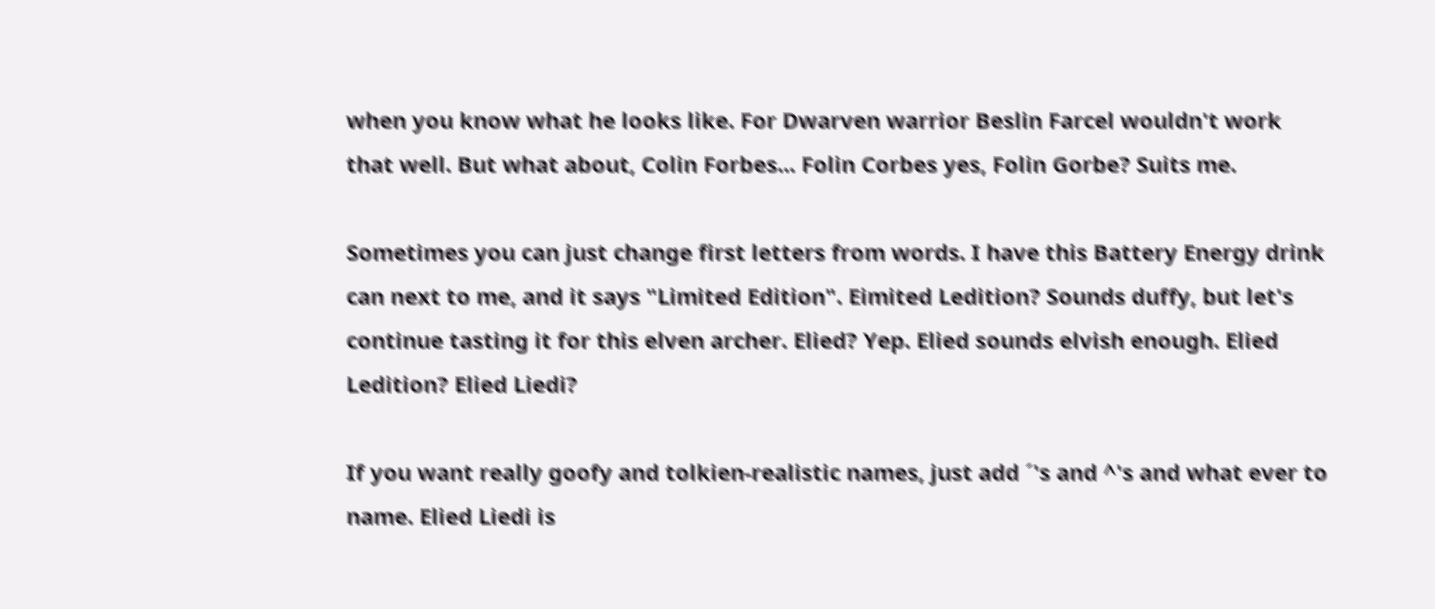when you know what he looks like. For Dwarven warrior Beslin Farcel wouldn't work that well. But what about, Colin Forbes... Folin Corbes yes, Folin Gorbe? Suits me.

Sometimes you can just change first letters from words. I have this Battery Energy drink can next to me, and it says "Limited Edition". Eimited Ledition? Sounds duffy, but let's continue tasting it for this elven archer. Elied? Yep. Elied sounds elvish enough. Elied Ledition? Elied Liedi?

If you want really goofy and tolkien-realistic names, just add ´'s and ^'s and what ever to name. Elied Liedi is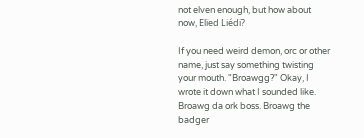not elven enough, but how about now, Elïed Liédi?

If you need weird demon, orc or other name, just say something twisting your mouth. "Broawgg?" Okay, I wrote it down what I sounded like. Broawg da ork boss. Broawg the badger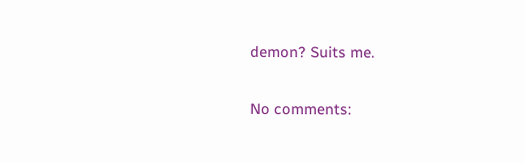demon? Suits me.

No comments: